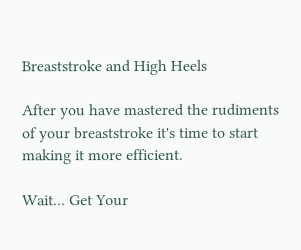Breaststroke and High Heels

After you have mastered the rudiments of your breaststroke it's time to start making it more efficient.

Wait... Get Your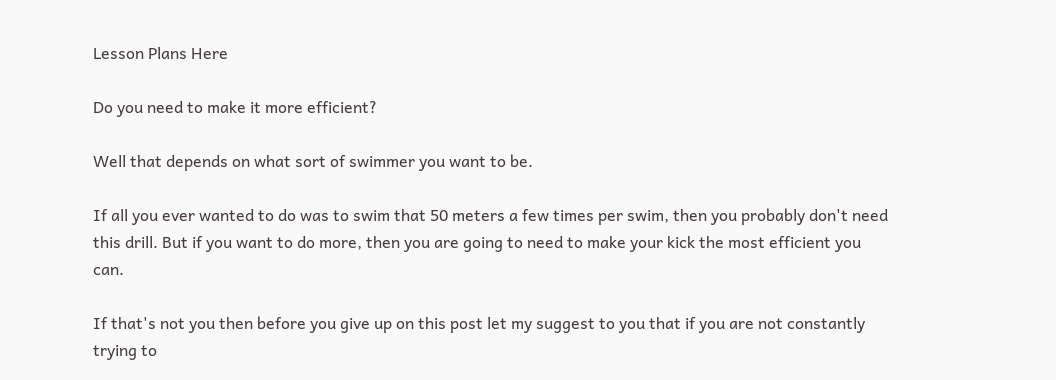Lesson Plans Here

Do you need to make it more efficient?

Well that depends on what sort of swimmer you want to be.

If all you ever wanted to do was to swim that 50 meters a few times per swim, then you probably don't need this drill. But if you want to do more, then you are going to need to make your kick the most efficient you can.

If that's not you then before you give up on this post let my suggest to you that if you are not constantly trying to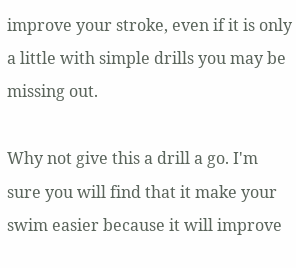improve your stroke, even if it is only a little with simple drills you may be missing out.

Why not give this a drill a go. I'm sure you will find that it make your swim easier because it will improve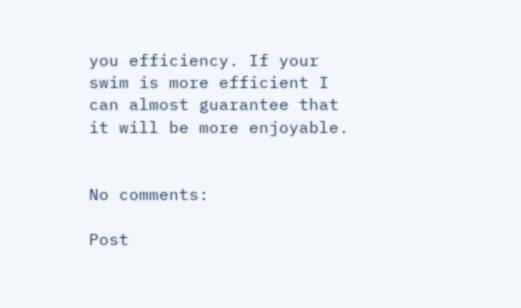you efficiency. If your swim is more efficient I can almost guarantee that it will be more enjoyable.


No comments:

Post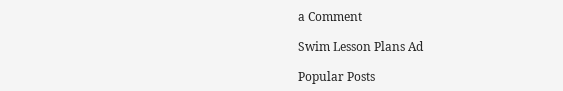a Comment

Swim Lesson Plans Ad

Popular Posts